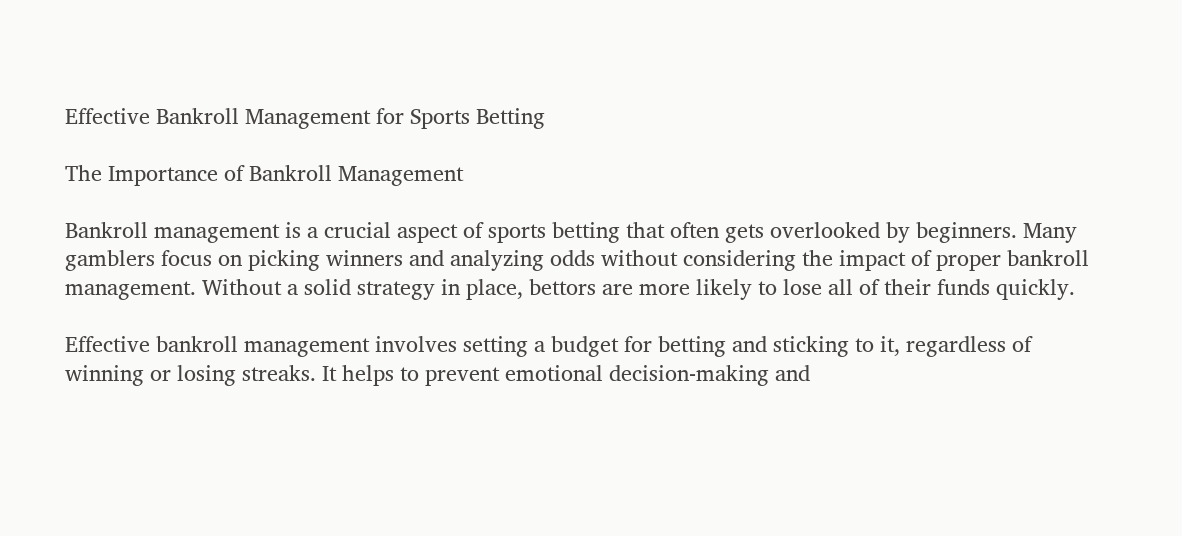Effective Bankroll Management for Sports Betting

The Importance of Bankroll Management

Bankroll management is a crucial aspect of sports betting that often gets overlooked by beginners. Many gamblers focus on picking winners and analyzing odds without considering the impact of proper bankroll management. Without a solid strategy in place, bettors are more likely to lose all of their funds quickly.

Effective bankroll management involves setting a budget for betting and sticking to it, regardless of winning or losing streaks. It helps to prevent emotional decision-making and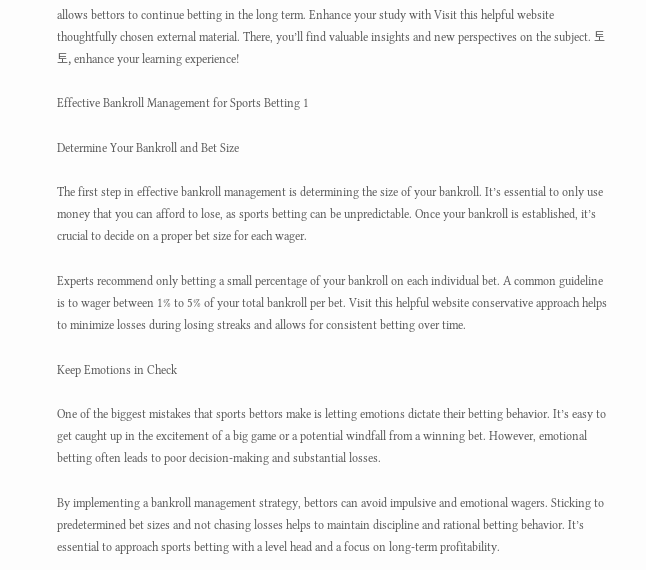allows bettors to continue betting in the long term. Enhance your study with Visit this helpful website thoughtfully chosen external material. There, you’ll find valuable insights and new perspectives on the subject. 토토, enhance your learning experience!

Effective Bankroll Management for Sports Betting 1

Determine Your Bankroll and Bet Size

The first step in effective bankroll management is determining the size of your bankroll. It’s essential to only use money that you can afford to lose, as sports betting can be unpredictable. Once your bankroll is established, it’s crucial to decide on a proper bet size for each wager.

Experts recommend only betting a small percentage of your bankroll on each individual bet. A common guideline is to wager between 1% to 5% of your total bankroll per bet. Visit this helpful website conservative approach helps to minimize losses during losing streaks and allows for consistent betting over time.

Keep Emotions in Check

One of the biggest mistakes that sports bettors make is letting emotions dictate their betting behavior. It’s easy to get caught up in the excitement of a big game or a potential windfall from a winning bet. However, emotional betting often leads to poor decision-making and substantial losses.

By implementing a bankroll management strategy, bettors can avoid impulsive and emotional wagers. Sticking to predetermined bet sizes and not chasing losses helps to maintain discipline and rational betting behavior. It’s essential to approach sports betting with a level head and a focus on long-term profitability.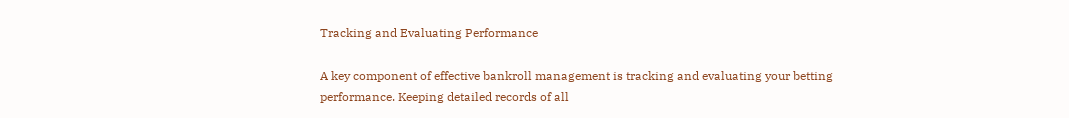Tracking and Evaluating Performance

A key component of effective bankroll management is tracking and evaluating your betting performance. Keeping detailed records of all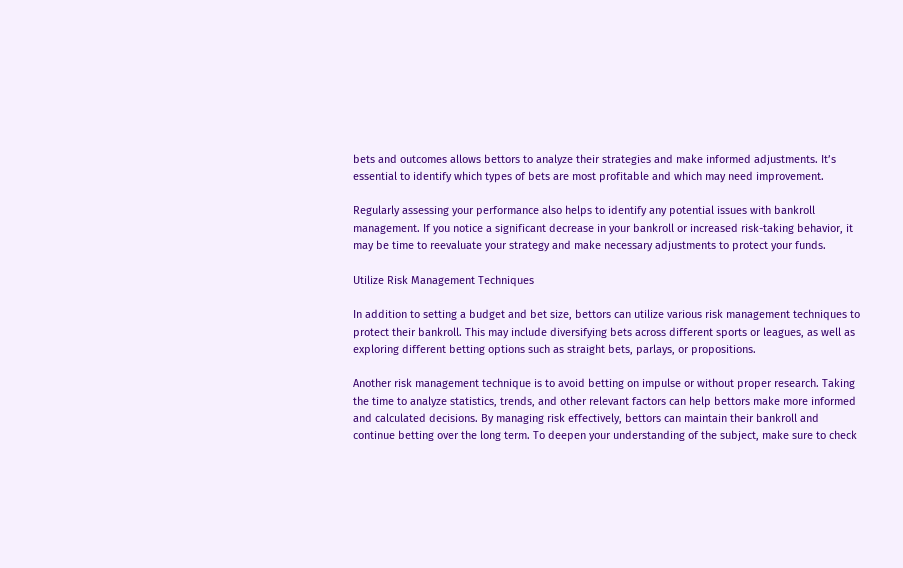bets and outcomes allows bettors to analyze their strategies and make informed adjustments. It’s essential to identify which types of bets are most profitable and which may need improvement.

Regularly assessing your performance also helps to identify any potential issues with bankroll management. If you notice a significant decrease in your bankroll or increased risk-taking behavior, it may be time to reevaluate your strategy and make necessary adjustments to protect your funds.

Utilize Risk Management Techniques

In addition to setting a budget and bet size, bettors can utilize various risk management techniques to protect their bankroll. This may include diversifying bets across different sports or leagues, as well as exploring different betting options such as straight bets, parlays, or propositions.

Another risk management technique is to avoid betting on impulse or without proper research. Taking the time to analyze statistics, trends, and other relevant factors can help bettors make more informed and calculated decisions. By managing risk effectively, bettors can maintain their bankroll and continue betting over the long term. To deepen your understanding of the subject, make sure to check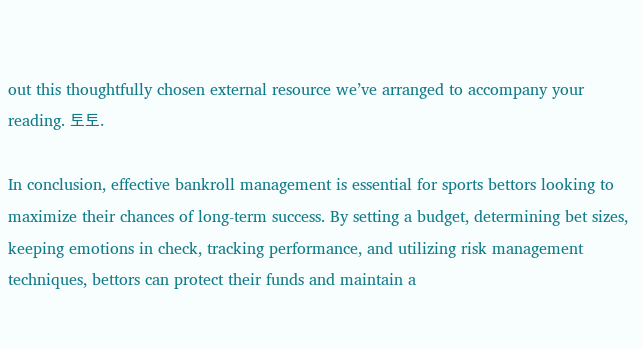out this thoughtfully chosen external resource we’ve arranged to accompany your reading. 토토.

In conclusion, effective bankroll management is essential for sports bettors looking to maximize their chances of long-term success. By setting a budget, determining bet sizes, keeping emotions in check, tracking performance, and utilizing risk management techniques, bettors can protect their funds and maintain a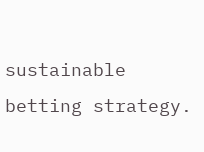sustainable betting strategy.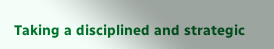Taking a disciplined and strategic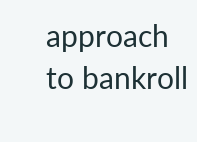approach to bankroll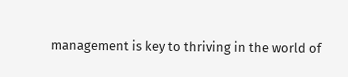management is key to thriving in the world of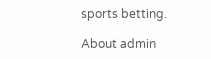sports betting.

About admin